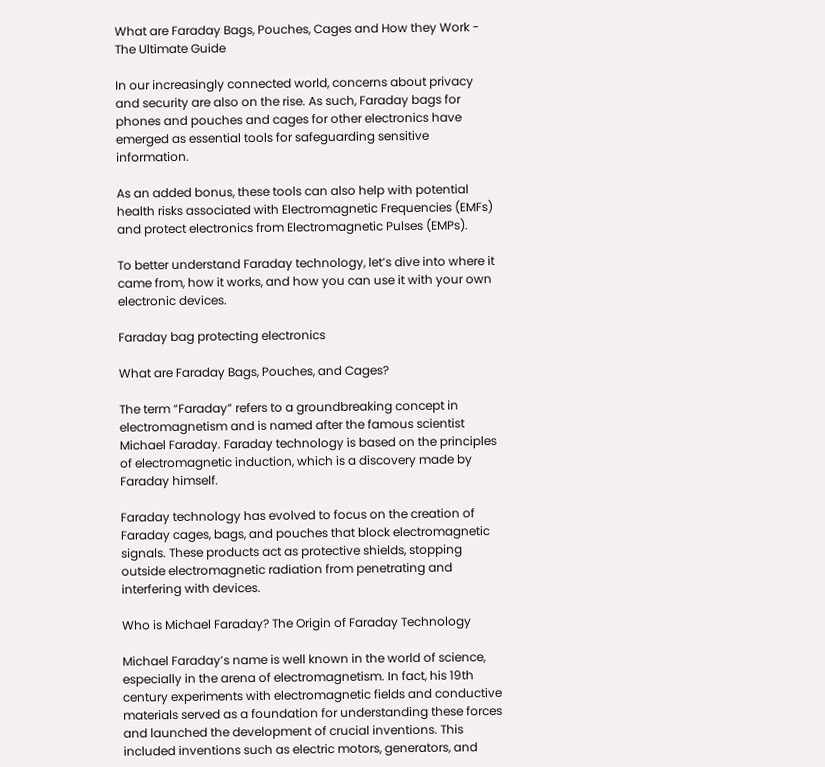What are Faraday Bags, Pouches, Cages and How they Work - The Ultimate Guide

In our increasingly connected world, concerns about privacy and security are also on the rise. As such, Faraday bags for phones and pouches and cages for other electronics have emerged as essential tools for safeguarding sensitive information.

As an added bonus, these tools can also help with potential health risks associated with Electromagnetic Frequencies (EMFs) and protect electronics from Electromagnetic Pulses (EMPs).

To better understand Faraday technology, let’s dive into where it came from, how it works, and how you can use it with your own electronic devices.

Faraday bag protecting electronics

What are Faraday Bags, Pouches, and Cages?

The term “Faraday” refers to a groundbreaking concept in electromagnetism and is named after the famous scientist Michael Faraday. Faraday technology is based on the principles of electromagnetic induction, which is a discovery made by Faraday himself.

Faraday technology has evolved to focus on the creation of Faraday cages, bags, and pouches that block electromagnetic signals. These products act as protective shields, stopping outside electromagnetic radiation from penetrating and interfering with devices.

Who is Michael Faraday? The Origin of Faraday Technology

Michael Faraday’s name is well known in the world of science, especially in the arena of electromagnetism. In fact, his 19th century experiments with electromagnetic fields and conductive materials served as a foundation for understanding these forces and launched the development of crucial inventions. This included inventions such as electric motors, generators, and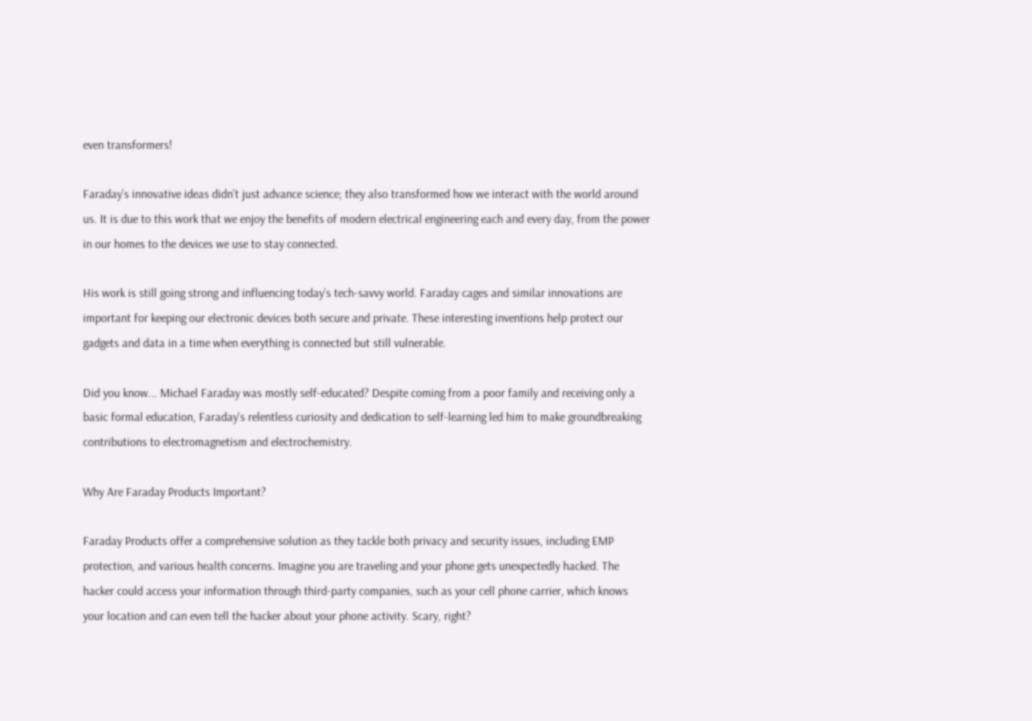even transformers!

Faraday’s innovative ideas didn’t just advance science; they also transformed how we interact with the world around us. It is due to this work that we enjoy the benefits of modern electrical engineering each and every day, from the power in our homes to the devices we use to stay connected.

His work is still going strong and influencing today’s tech-savvy world. Faraday cages and similar innovations are important for keeping our electronic devices both secure and private. These interesting inventions help protect our gadgets and data in a time when everything is connected but still vulnerable.

Did you know... Michael Faraday was mostly self-educated? Despite coming from a poor family and receiving only a basic formal education, Faraday's relentless curiosity and dedication to self-learning led him to make groundbreaking contributions to electromagnetism and electrochemistry.

Why Are Faraday Products Important?

Faraday Products offer a comprehensive solution as they tackle both privacy and security issues, including EMP protection, and various health concerns. Imagine you are traveling and your phone gets unexpectedly hacked. The hacker could access your information through third-party companies, such as your cell phone carrier, which knows your location and can even tell the hacker about your phone activity. Scary, right?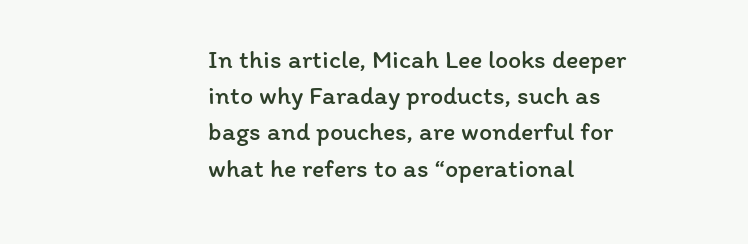In this article, Micah Lee looks deeper into why Faraday products, such as bags and pouches, are wonderful for what he refers to as “operational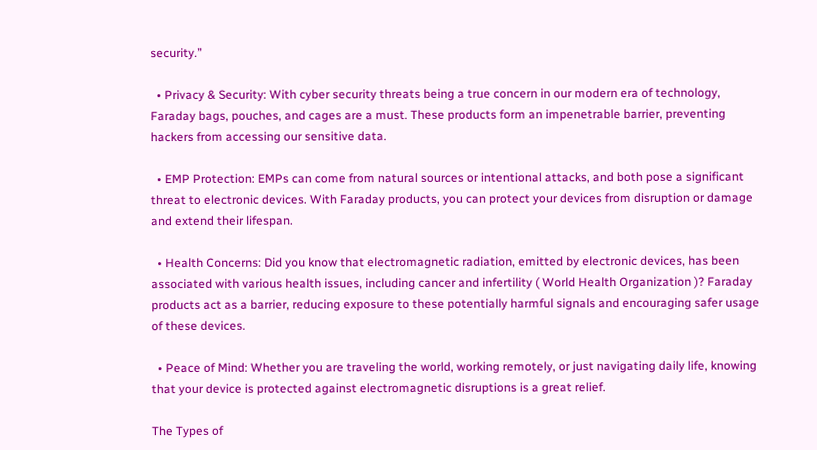security.”

  • Privacy & Security: With cyber security threats being a true concern in our modern era of technology, Faraday bags, pouches, and cages are a must. These products form an impenetrable barrier, preventing hackers from accessing our sensitive data.

  • EMP Protection: EMPs can come from natural sources or intentional attacks, and both pose a significant threat to electronic devices. With Faraday products, you can protect your devices from disruption or damage and extend their lifespan.

  • Health Concerns: Did you know that electromagnetic radiation, emitted by electronic devices, has been associated with various health issues, including cancer and infertility ( World Health Organization )? Faraday products act as a barrier, reducing exposure to these potentially harmful signals and encouraging safer usage of these devices.

  • Peace of Mind: Whether you are traveling the world, working remotely, or just navigating daily life, knowing that your device is protected against electromagnetic disruptions is a great relief.

The Types of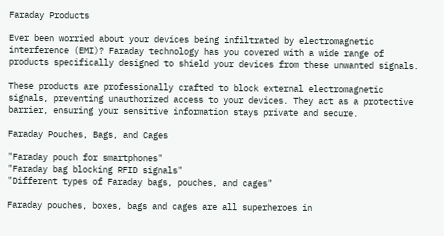Faraday Products

Ever been worried about your devices being infiltrated by electromagnetic interference (EMI)? Faraday technology has you covered with a wide range of products specifically designed to shield your devices from these unwanted signals.

These products are professionally crafted to block external electromagnetic signals, preventing unauthorized access to your devices. They act as a protective barrier, ensuring your sensitive information stays private and secure.

Faraday Pouches, Bags, and Cages

"Faraday pouch for smartphones"
"Faraday bag blocking RFID signals"
"Different types of Faraday bags, pouches, and cages"

Faraday pouches, boxes, bags and cages are all superheroes in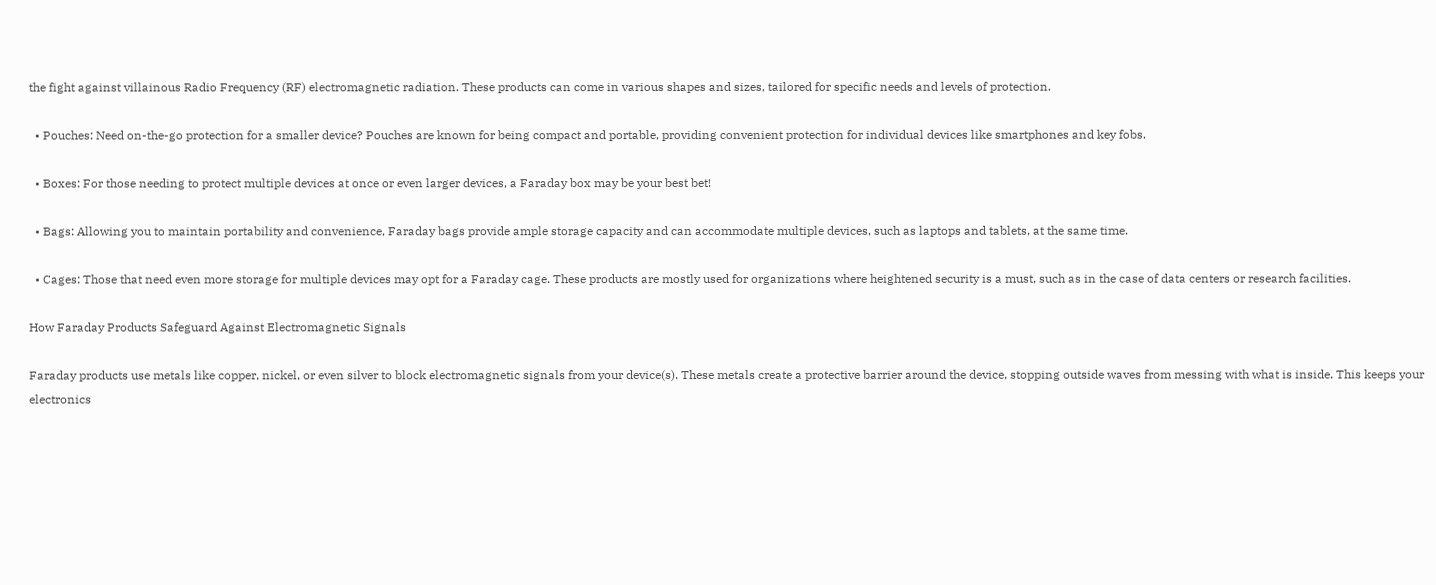the fight against villainous Radio Frequency (RF) electromagnetic radiation. These products can come in various shapes and sizes, tailored for specific needs and levels of protection.

  • Pouches: Need on-the-go protection for a smaller device? Pouches are known for being compact and portable, providing convenient protection for individual devices like smartphones and key fobs.

  • Boxes: For those needing to protect multiple devices at once or even larger devices, a Faraday box may be your best bet!

  • Bags: Allowing you to maintain portability and convenience, Faraday bags provide ample storage capacity and can accommodate multiple devices, such as laptops and tablets, at the same time.

  • Cages: Those that need even more storage for multiple devices may opt for a Faraday cage. These products are mostly used for organizations where heightened security is a must, such as in the case of data centers or research facilities.

How Faraday Products Safeguard Against Electromagnetic Signals

Faraday products use metals like copper, nickel, or even silver to block electromagnetic signals from your device(s). These metals create a protective barrier around the device, stopping outside waves from messing with what is inside. This keeps your electronics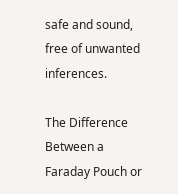safe and sound, free of unwanted inferences.

The Difference Between a Faraday Pouch or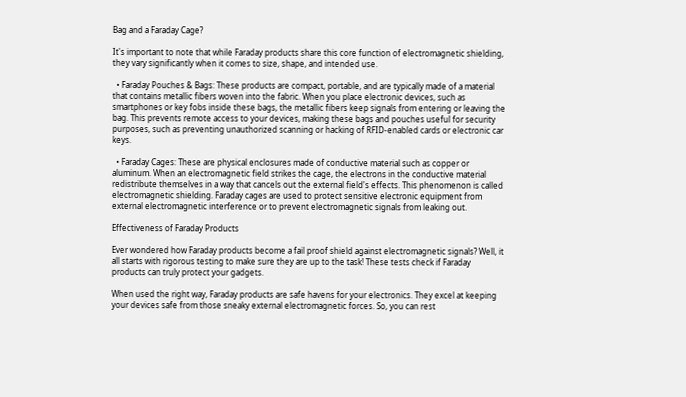Bag and a Faraday Cage?

It's important to note that while Faraday products share this core function of electromagnetic shielding, they vary significantly when it comes to size, shape, and intended use.

  • Faraday Pouches & Bags: These products are compact, portable, and are typically made of a material that contains metallic fibers woven into the fabric. When you place electronic devices, such as smartphones or key fobs inside these bags, the metallic fibers keep signals from entering or leaving the bag. This prevents remote access to your devices, making these bags and pouches useful for security purposes, such as preventing unauthorized scanning or hacking of RFID-enabled cards or electronic car keys.

  • Faraday Cages: These are physical enclosures made of conductive material such as copper or aluminum. When an electromagnetic field strikes the cage, the electrons in the conductive material redistribute themselves in a way that cancels out the external field's effects. This phenomenon is called electromagnetic shielding. Faraday cages are used to protect sensitive electronic equipment from external electromagnetic interference or to prevent electromagnetic signals from leaking out.

Effectiveness of Faraday Products

Ever wondered how Faraday products become a fail proof shield against electromagnetic signals? Well, it all starts with rigorous testing to make sure they are up to the task! These tests check if Faraday products can truly protect your gadgets.

When used the right way, Faraday products are safe havens for your electronics. They excel at keeping your devices safe from those sneaky external electromagnetic forces. So, you can rest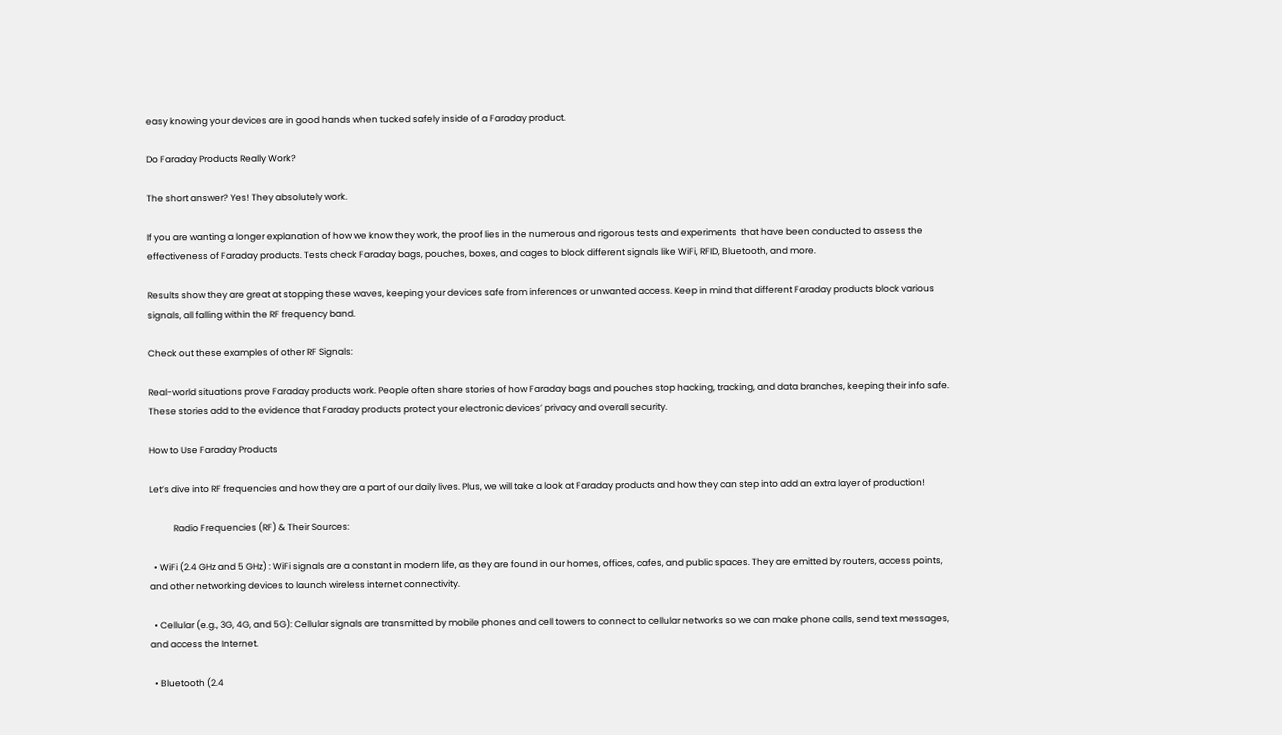easy knowing your devices are in good hands when tucked safely inside of a Faraday product.

Do Faraday Products Really Work?

The short answer? Yes! They absolutely work.

If you are wanting a longer explanation of how we know they work, the proof lies in the numerous and rigorous tests and experiments  that have been conducted to assess the effectiveness of Faraday products. Tests check Faraday bags, pouches, boxes, and cages to block different signals like WiFi, RFID, Bluetooth, and more.

Results show they are great at stopping these waves, keeping your devices safe from inferences or unwanted access. Keep in mind that different Faraday products block various signals, all falling within the RF frequency band.

Check out these examples of other RF Signals:

Real-world situations prove Faraday products work. People often share stories of how Faraday bags and pouches stop hacking, tracking, and data branches, keeping their info safe. These stories add to the evidence that Faraday products protect your electronic devices’ privacy and overall security.

How to Use Faraday Products

Let’s dive into RF frequencies and how they are a part of our daily lives. Plus, we will take a look at Faraday products and how they can step into add an extra layer of production!

            Radio Frequencies (RF) & Their Sources:

  • WiFi (2.4 GHz and 5 GHz) : WiFi signals are a constant in modern life, as they are found in our homes, offices, cafes, and public spaces. They are emitted by routers, access points, and other networking devices to launch wireless internet connectivity.

  • Cellular (e.g., 3G, 4G, and 5G): Cellular signals are transmitted by mobile phones and cell towers to connect to cellular networks so we can make phone calls, send text messages, and access the Internet.

  • Bluetooth (2.4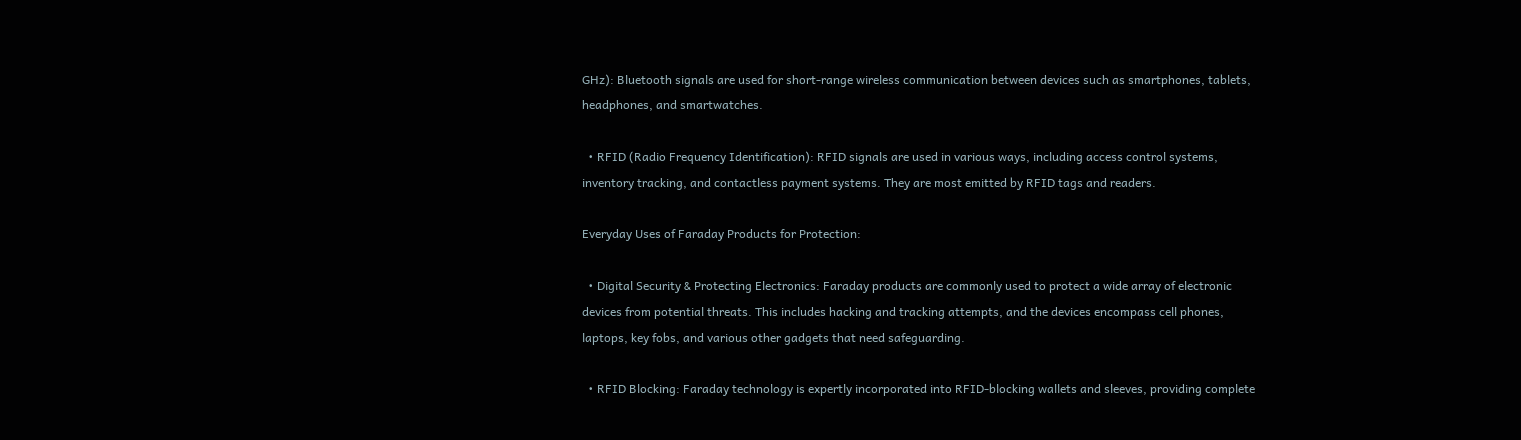GHz): Bluetooth signals are used for short-range wireless communication between devices such as smartphones, tablets, headphones, and smartwatches.

  • RFID (Radio Frequency Identification): RFID signals are used in various ways, including access control systems, inventory tracking, and contactless payment systems. They are most emitted by RFID tags and readers.

Everyday Uses of Faraday Products for Protection:

  • Digital Security & Protecting Electronics: Faraday products are commonly used to protect a wide array of electronic devices from potential threats. This includes hacking and tracking attempts, and the devices encompass cell phones, laptops, key fobs, and various other gadgets that need safeguarding.

  • RFID Blocking: Faraday technology is expertly incorporated into RFID-blocking wallets and sleeves, providing complete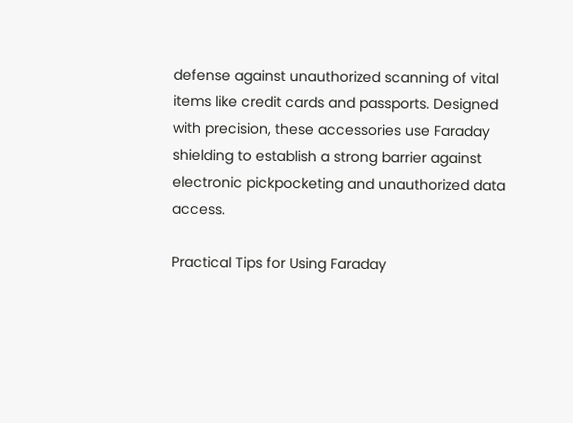defense against unauthorized scanning of vital items like credit cards and passports. Designed with precision, these accessories use Faraday shielding to establish a strong barrier against electronic pickpocketing and unauthorized data access.

Practical Tips for Using Faraday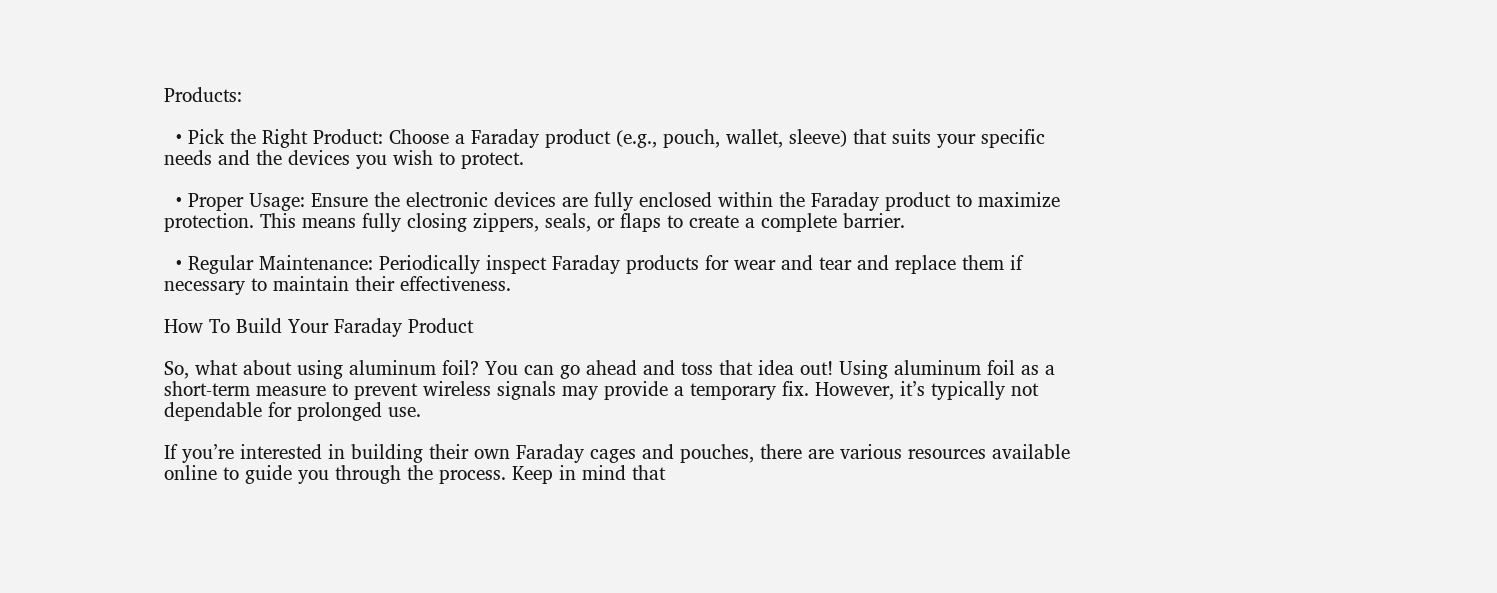Products:

  • Pick the Right Product: Choose a Faraday product (e.g., pouch, wallet, sleeve) that suits your specific needs and the devices you wish to protect.

  • Proper Usage: Ensure the electronic devices are fully enclosed within the Faraday product to maximize protection. This means fully closing zippers, seals, or flaps to create a complete barrier.

  • Regular Maintenance: Periodically inspect Faraday products for wear and tear and replace them if necessary to maintain their effectiveness.

How To Build Your Faraday Product

So, what about using aluminum foil? You can go ahead and toss that idea out! Using aluminum foil as a short-term measure to prevent wireless signals may provide a temporary fix. However, it’s typically not dependable for prolonged use.

If you’re interested in building their own Faraday cages and pouches, there are various resources available online to guide you through the process. Keep in mind that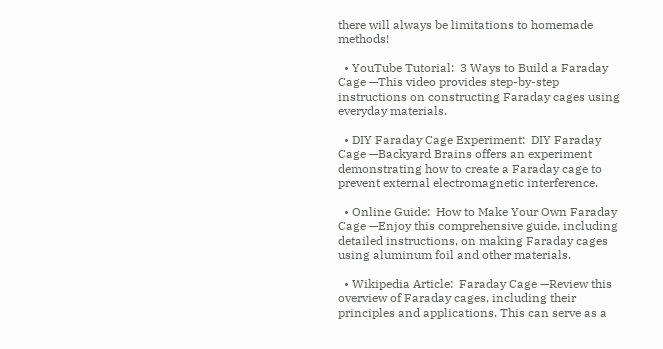there will always be limitations to homemade methods!

  • YouTube Tutorial:  3 Ways to Build a Faraday Cage —This video provides step-by-step instructions on constructing Faraday cages using everyday materials.

  • DIY Faraday Cage Experiment:  DIY Faraday Cage —Backyard Brains offers an experiment demonstrating how to create a Faraday cage to prevent external electromagnetic interference.

  • Online Guide:  How to Make Your Own Faraday Cage —Enjoy this comprehensive guide, including detailed instructions, on making Faraday cages using aluminum foil and other materials.

  • Wikipedia Article:  Faraday Cage —Review this overview of Faraday cages, including their principles and applications. This can serve as a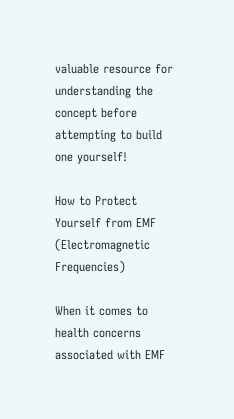valuable resource for understanding the concept before attempting to build one yourself!

How to Protect Yourself from EMF (Electromagnetic Frequencies)

When it comes to health concerns associated with EMF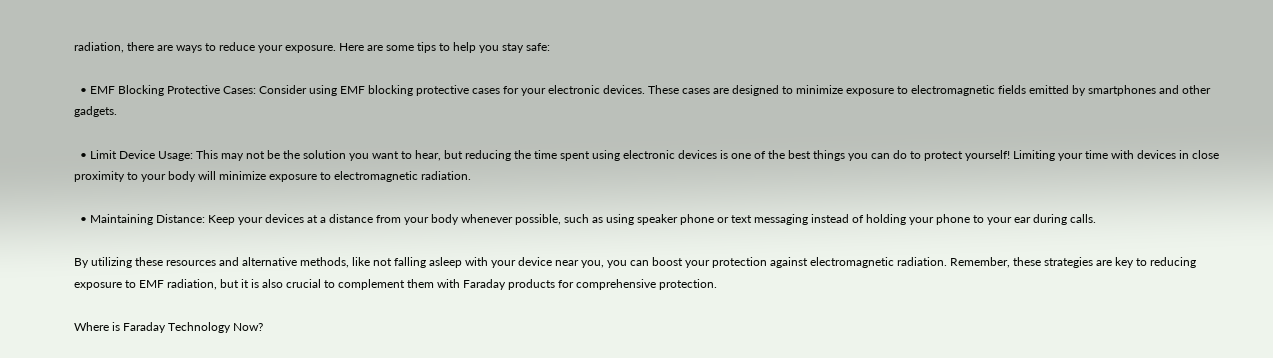radiation, there are ways to reduce your exposure. Here are some tips to help you stay safe:

  • EMF Blocking Protective Cases: Consider using EMF blocking protective cases for your electronic devices. These cases are designed to minimize exposure to electromagnetic fields emitted by smartphones and other gadgets.

  • Limit Device Usage: This may not be the solution you want to hear, but reducing the time spent using electronic devices is one of the best things you can do to protect yourself! Limiting your time with devices in close proximity to your body will minimize exposure to electromagnetic radiation.

  • Maintaining Distance: Keep your devices at a distance from your body whenever possible, such as using speaker phone or text messaging instead of holding your phone to your ear during calls.

By utilizing these resources and alternative methods, like not falling asleep with your device near you, you can boost your protection against electromagnetic radiation. Remember, these strategies are key to reducing exposure to EMF radiation, but it is also crucial to complement them with Faraday products for comprehensive protection.

Where is Faraday Technology Now?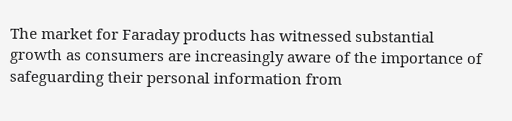The market for Faraday products has witnessed substantial growth as consumers are increasingly aware of the importance of safeguarding their personal information from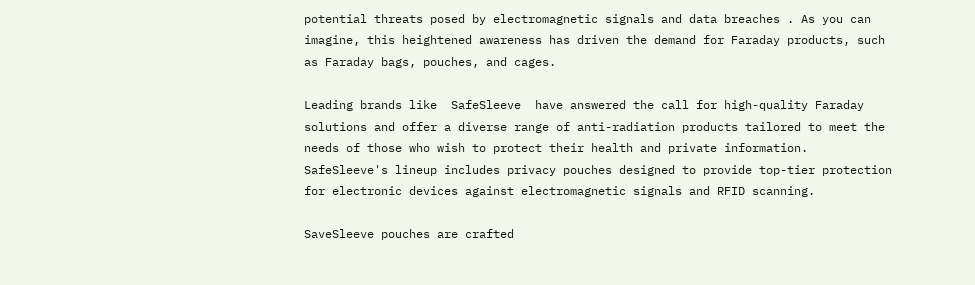potential threats posed by electromagnetic signals and data breaches . As you can imagine, this heightened awareness has driven the demand for Faraday products, such as Faraday bags, pouches, and cages.

Leading brands like  SafeSleeve  have answered the call for high-quality Faraday solutions and offer a diverse range of anti-radiation products tailored to meet the needs of those who wish to protect their health and private information. SafeSleeve's lineup includes privacy pouches designed to provide top-tier protection  for electronic devices against electromagnetic signals and RFID scanning.

SaveSleeve pouches are crafted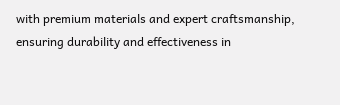with premium materials and expert craftsmanship, ensuring durability and effectiveness in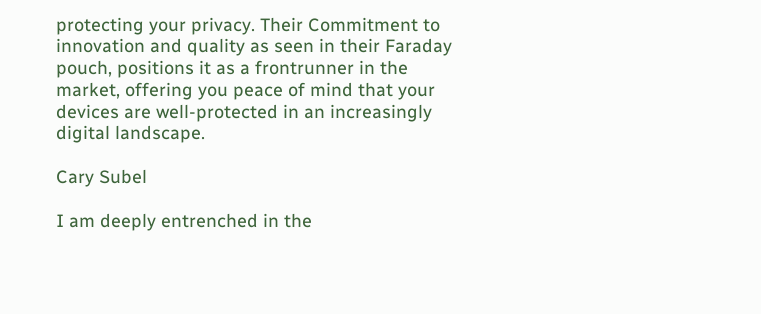protecting your privacy. Their Commitment to innovation and quality as seen in their Faraday pouch, positions it as a frontrunner in the market, offering you peace of mind that your devices are well-protected in an increasingly digital landscape.

Cary Subel

I am deeply entrenched in the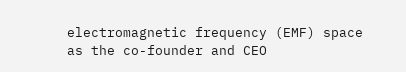electromagnetic frequency (EMF) space as the co-founder and CEO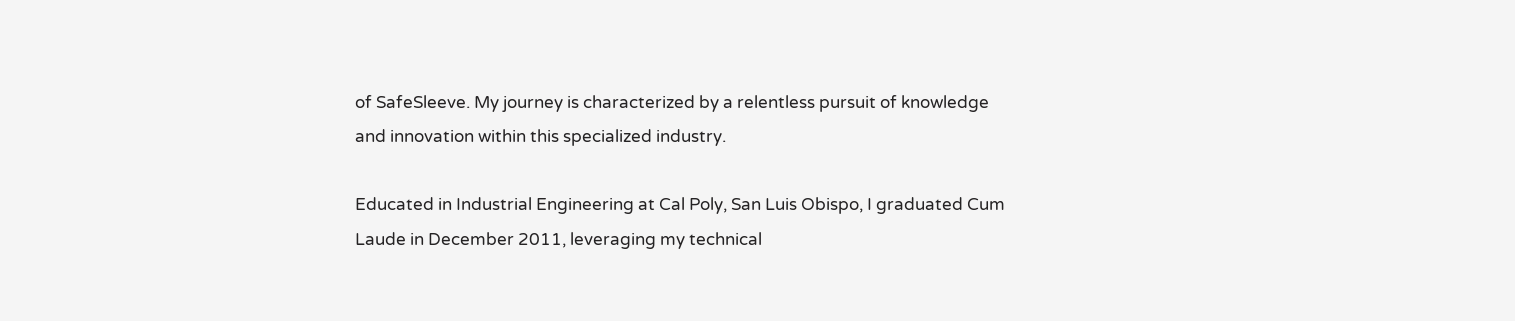of SafeSleeve. My journey is characterized by a relentless pursuit of knowledge and innovation within this specialized industry.

Educated in Industrial Engineering at Cal Poly, San Luis Obispo, I graduated Cum Laude in December 2011, leveraging my technical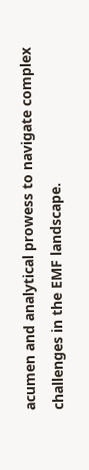acumen and analytical prowess to navigate complex challenges in the EMF landscape.